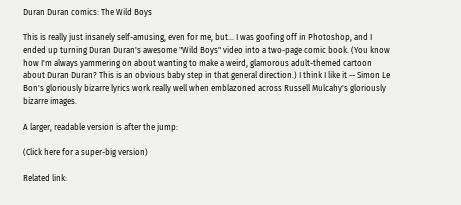Duran Duran comics: The Wild Boys

This is really just insanely self-amusing, even for me, but... I was goofing off in Photoshop, and I ended up turning Duran Duran's awesome "Wild Boys" video into a two-page comic book. (You know how I'm always yammering on about wanting to make a weird, glamorous adult-themed cartoon about Duran Duran? This is an obvious baby step in that general direction.) I think I like it -- Simon Le Bon's gloriously bizarre lyrics work really well when emblazoned across Russell Mulcahy's gloriously bizarre images.

A larger, readable version is after the jump:

(Click here for a super-big version)

Related link: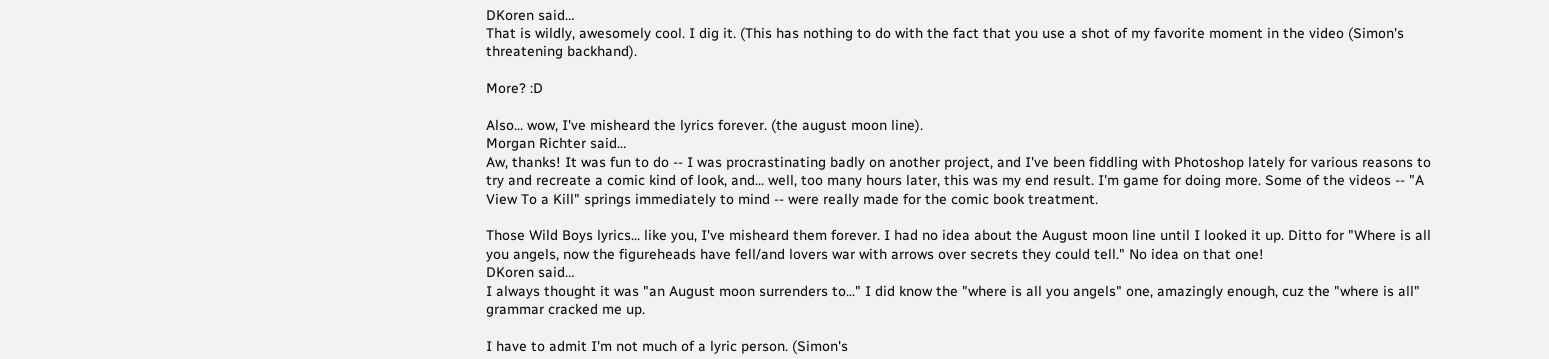DKoren said…
That is wildly, awesomely cool. I dig it. (This has nothing to do with the fact that you use a shot of my favorite moment in the video (Simon's threatening backhand).

More? :D

Also... wow, I've misheard the lyrics forever. (the august moon line).
Morgan Richter said…
Aw, thanks! It was fun to do -- I was procrastinating badly on another project, and I've been fiddling with Photoshop lately for various reasons to try and recreate a comic kind of look, and... well, too many hours later, this was my end result. I'm game for doing more. Some of the videos -- "A View To a Kill" springs immediately to mind -- were really made for the comic book treatment.

Those Wild Boys lyrics... like you, I've misheard them forever. I had no idea about the August moon line until I looked it up. Ditto for "Where is all you angels, now the figureheads have fell/and lovers war with arrows over secrets they could tell." No idea on that one!
DKoren said…
I always thought it was "an August moon surrenders to..." I did know the "where is all you angels" one, amazingly enough, cuz the "where is all" grammar cracked me up.

I have to admit I'm not much of a lyric person. (Simon's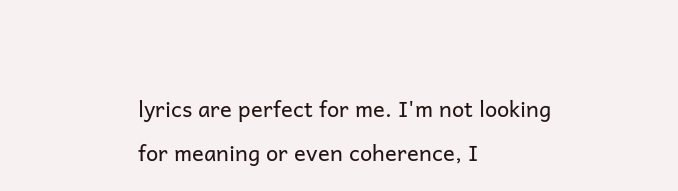lyrics are perfect for me. I'm not looking for meaning or even coherence, I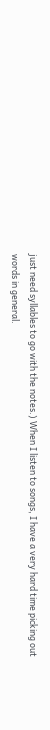just need syllables to go with the notes.) When I listen to songs, I have a very hard time picking out words in general.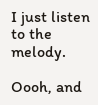I just listen to the melody.

Oooh, and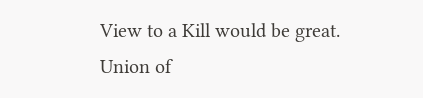View to a Kill would be great. Union of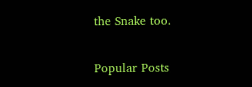the Snake too.

Popular Posts